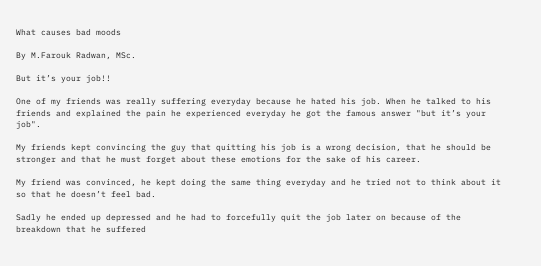What causes bad moods

By M.Farouk Radwan, MSc.

But it’s your job!!

One of my friends was really suffering everyday because he hated his job. When he talked to his friends and explained the pain he experienced everyday he got the famous answer "but it’s your job".

My friends kept convincing the guy that quitting his job is a wrong decision, that he should be stronger and that he must forget about these emotions for the sake of his career.

My friend was convinced, he kept doing the same thing everyday and he tried not to think about it so that he doesn’t feel bad.

Sadly he ended up depressed and he had to forcefully quit the job later on because of the breakdown that he suffered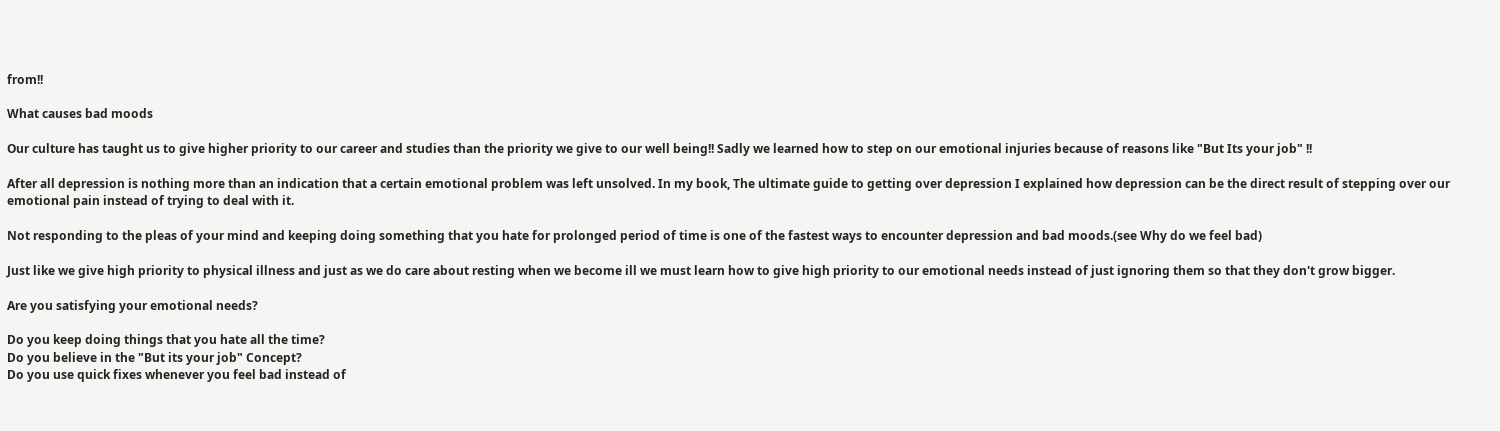from!!

What causes bad moods

Our culture has taught us to give higher priority to our career and studies than the priority we give to our well being!! Sadly we learned how to step on our emotional injuries because of reasons like "But Its your job" !!

After all depression is nothing more than an indication that a certain emotional problem was left unsolved. In my book, The ultimate guide to getting over depression I explained how depression can be the direct result of stepping over our emotional pain instead of trying to deal with it.

Not responding to the pleas of your mind and keeping doing something that you hate for prolonged period of time is one of the fastest ways to encounter depression and bad moods.(see Why do we feel bad)

Just like we give high priority to physical illness and just as we do care about resting when we become ill we must learn how to give high priority to our emotional needs instead of just ignoring them so that they don't grow bigger.

Are you satisfying your emotional needs?

Do you keep doing things that you hate all the time?
Do you believe in the "But its your job" Concept?
Do you use quick fixes whenever you feel bad instead of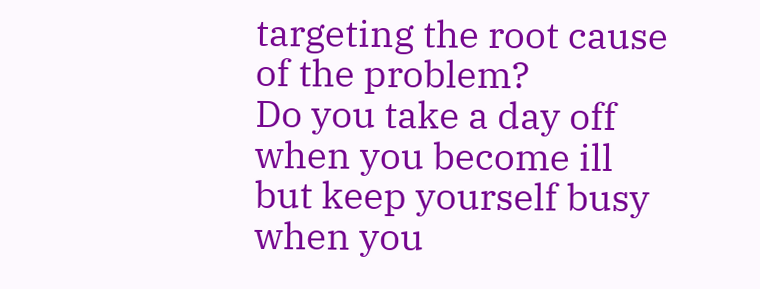targeting the root cause of the problem?
Do you take a day off when you become ill but keep yourself busy when you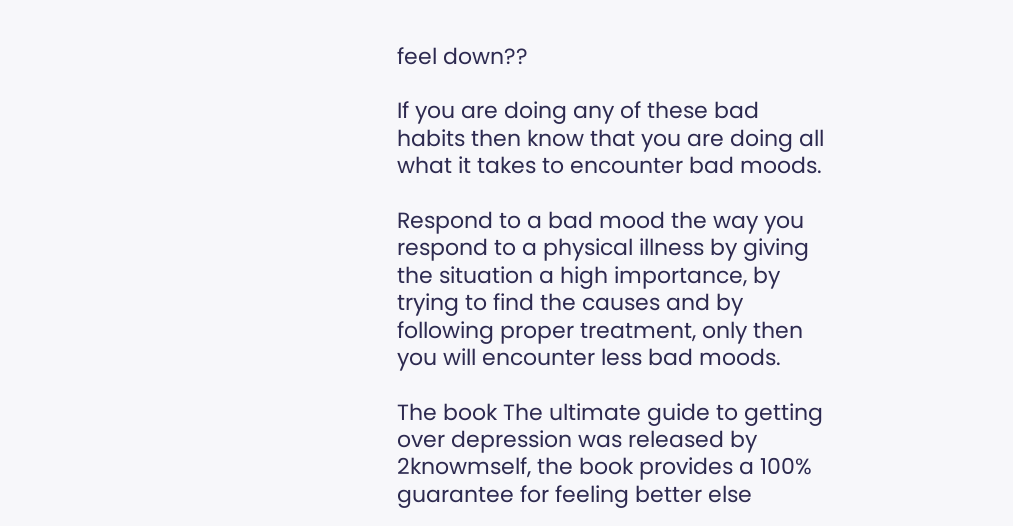feel down??

If you are doing any of these bad habits then know that you are doing all what it takes to encounter bad moods.

Respond to a bad mood the way you respond to a physical illness by giving the situation a high importance, by trying to find the causes and by following proper treatment, only then you will encounter less bad moods.

The book The ultimate guide to getting over depression was released by 2knowmself, the book provides a 100% guarantee for feeling better else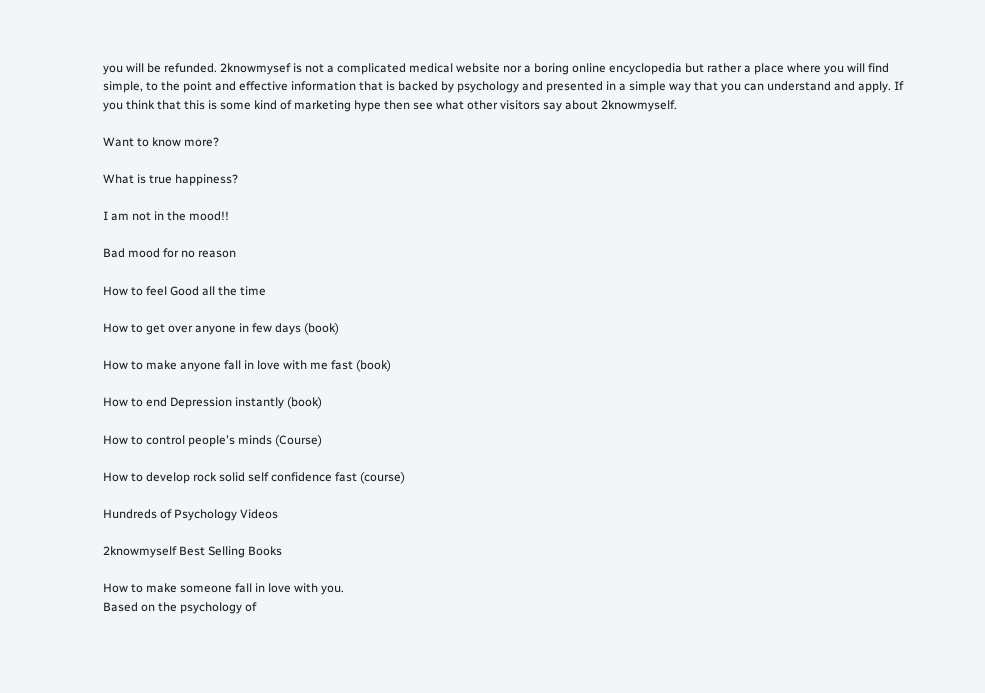you will be refunded. 2knowmysef is not a complicated medical website nor a boring online encyclopedia but rather a place where you will find simple, to the point and effective information that is backed by psychology and presented in a simple way that you can understand and apply. If you think that this is some kind of marketing hype then see what other visitors say about 2knowmyself.

Want to know more?

What is true happiness?

I am not in the mood!!

Bad mood for no reason

How to feel Good all the time

How to get over anyone in few days (book)

How to make anyone fall in love with me fast (book)

How to end Depression instantly (book)

How to control people's minds (Course)

How to develop rock solid self confidence fast (course)

Hundreds of Psychology Videos

2knowmyself Best Selling Books

How to make someone fall in love with you.
Based on the psychology of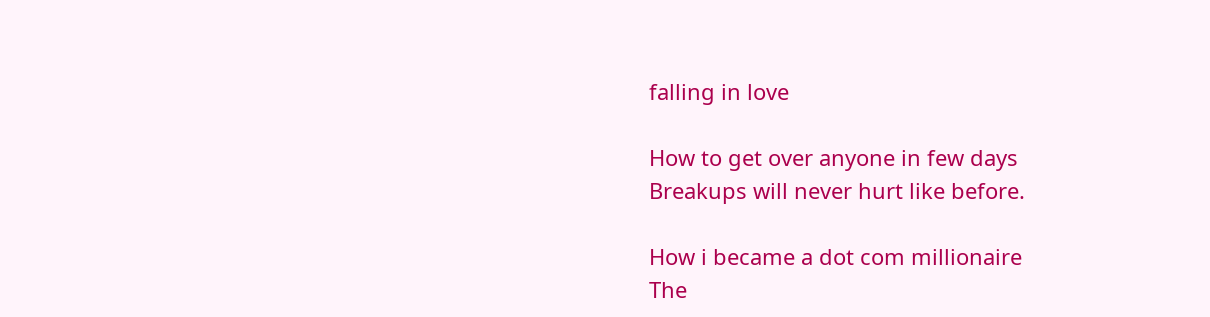falling in love

How to get over anyone in few days
Breakups will never hurt like before.

How i became a dot com millionaire
The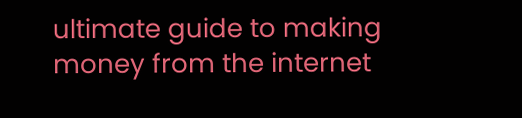ultimate guide to making money from the internet